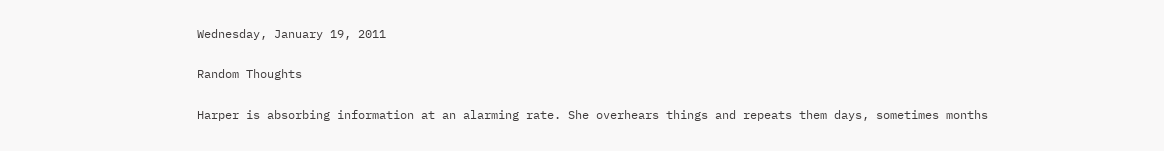Wednesday, January 19, 2011

Random Thoughts

Harper is absorbing information at an alarming rate. She overhears things and repeats them days, sometimes months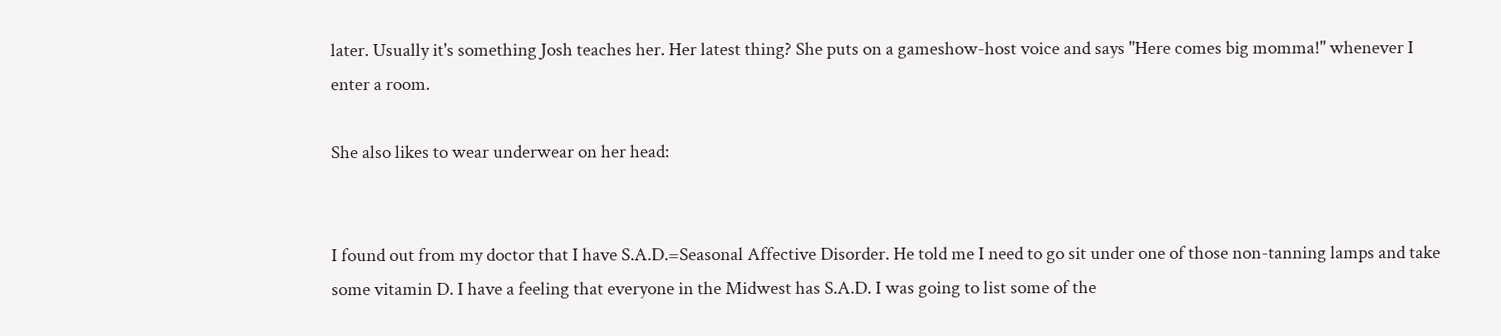later. Usually it's something Josh teaches her. Her latest thing? She puts on a gameshow-host voice and says "Here comes big momma!" whenever I enter a room.

She also likes to wear underwear on her head:


I found out from my doctor that I have S.A.D.=Seasonal Affective Disorder. He told me I need to go sit under one of those non-tanning lamps and take some vitamin D. I have a feeling that everyone in the Midwest has S.A.D. I was going to list some of the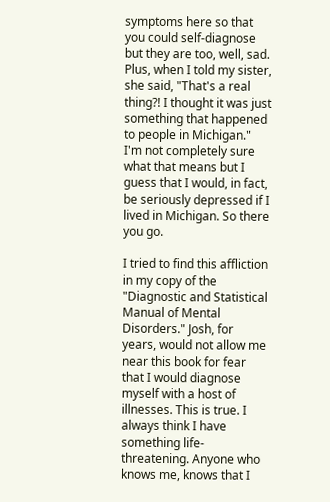symptoms here so that you could self-diagnose but they are too, well, sad. Plus, when I told my sister, she said, "That's a real thing?! I thought it was just something that happened to people in Michigan." I'm not completely sure what that means but I guess that I would, in fact, be seriously depressed if I lived in Michigan. So there you go.

I tried to find this affliction in my copy of the "Diagnostic and Statistical Manual of Mental Disorders." Josh, for years, would not allow me near this book for fear that I would diagnose myself with a host of illnesses. This is true. I always think I have something life-threatening. Anyone who knows me, knows that I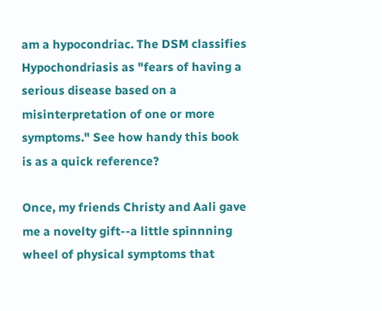am a hypocondriac. The DSM classifies Hypochondriasis as "fears of having a serious disease based on a misinterpretation of one or more symptoms." See how handy this book is as a quick reference?

Once, my friends Christy and Aali gave me a novelty gift--a little spinnning wheel of physical symptoms that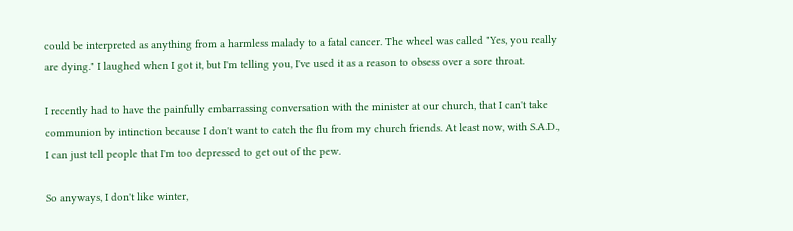could be interpreted as anything from a harmless malady to a fatal cancer. The wheel was called "Yes, you really are dying." I laughed when I got it, but I'm telling you, I've used it as a reason to obsess over a sore throat.

I recently had to have the painfully embarrassing conversation with the minister at our church, that I can't take communion by intinction because I don't want to catch the flu from my church friends. At least now, with S.A.D., I can just tell people that I'm too depressed to get out of the pew.

So anyways, I don't like winter,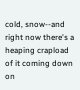cold, snow--and right now there's a heaping crapload of it coming down on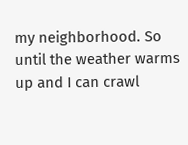my neighborhood. So until the weather warms up and I can crawl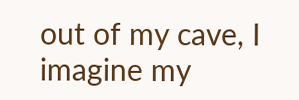out of my cave, I imagine my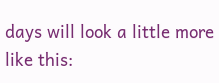days will look a little more like this: